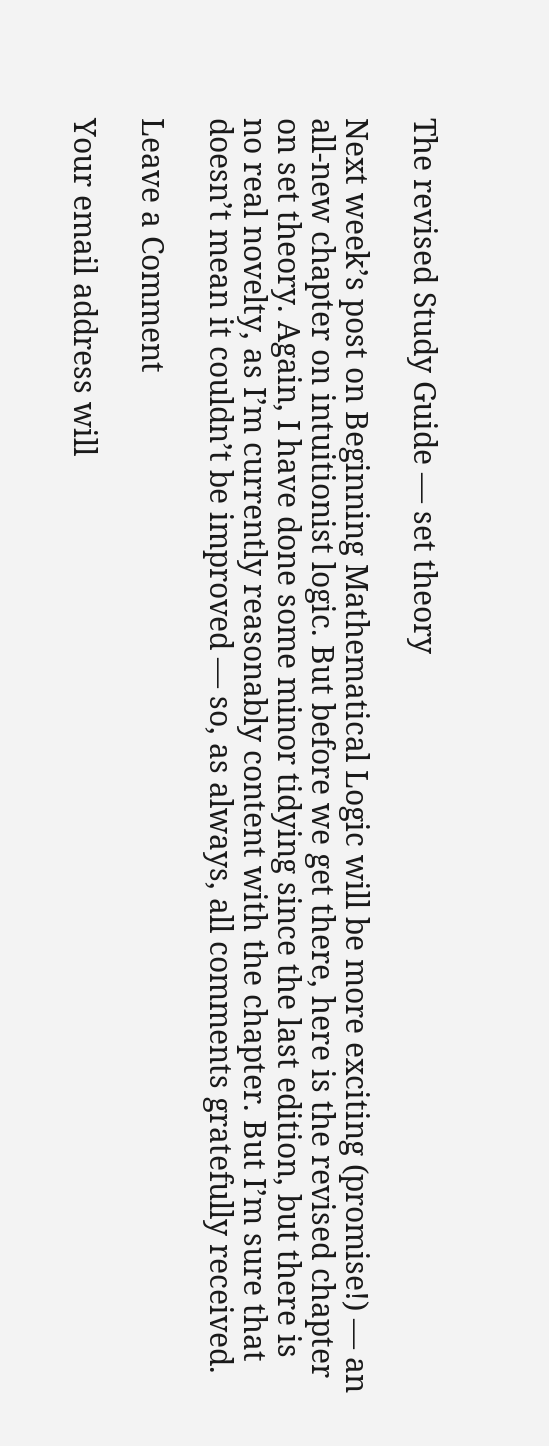The revised Study Guide — set theory

Next week’s post on Beginning Mathematical Logic will be more exciting (promise!) — an all-new chapter on intuitionist logic. But before we get there, here is the revised chapter on set theory. Again, I have done some minor tidying since the last edition, but there is no real novelty, as I’m currently reasonably content with the chapter. But I’m sure that doesn’t mean it couldn’t be improved — so, as always, all comments gratefully received.

Leave a Comment

Your email address will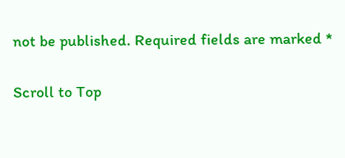not be published. Required fields are marked *

Scroll to Top